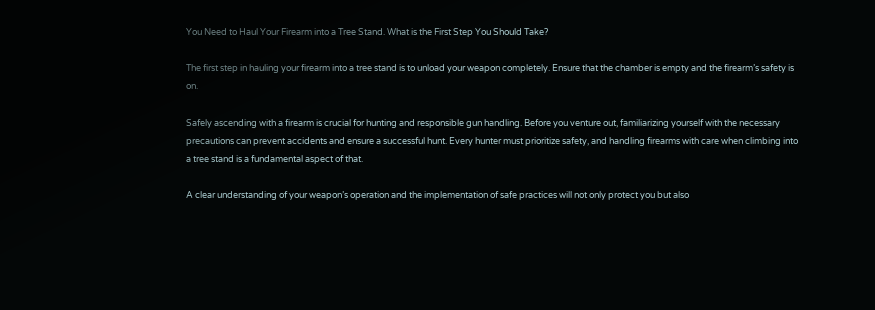You Need to Haul Your Firearm into a Tree Stand. What is the First Step You Should Take?

The first step in hauling your firearm into a tree stand is to unload your weapon completely. Ensure that the chamber is empty and the firearm’s safety is on.

Safely ascending with a firearm is crucial for hunting and responsible gun handling. Before you venture out, familiarizing yourself with the necessary precautions can prevent accidents and ensure a successful hunt. Every hunter must prioritize safety, and handling firearms with care when climbing into a tree stand is a fundamental aspect of that.

A clear understanding of your weapon’s operation and the implementation of safe practices will not only protect you but also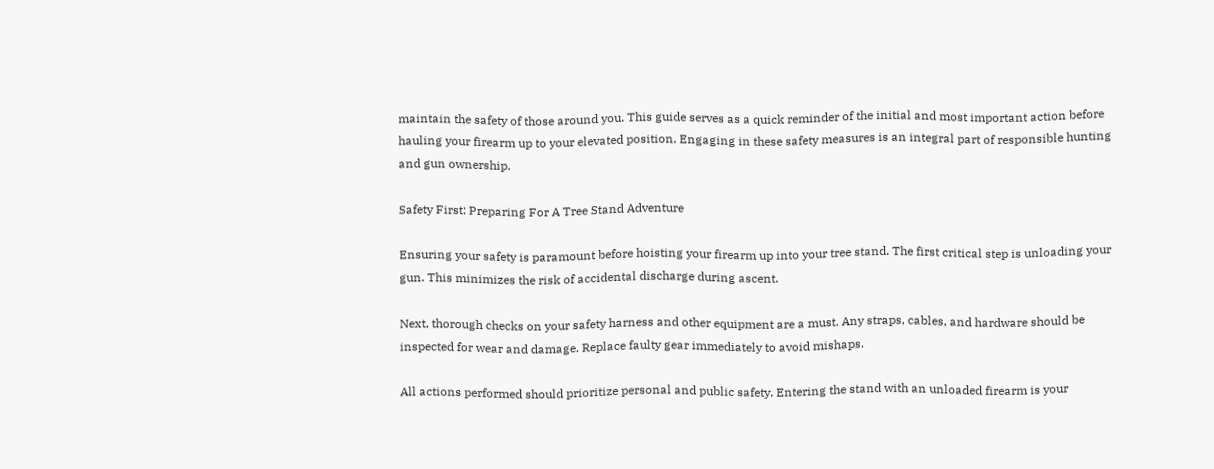maintain the safety of those around you. This guide serves as a quick reminder of the initial and most important action before hauling your firearm up to your elevated position. Engaging in these safety measures is an integral part of responsible hunting and gun ownership.

Safety First: Preparing For A Tree Stand Adventure

Ensuring your safety is paramount before hoisting your firearm up into your tree stand. The first critical step is unloading your gun. This minimizes the risk of accidental discharge during ascent.

Next, thorough checks on your safety harness and other equipment are a must. Any straps, cables, and hardware should be inspected for wear and damage. Replace faulty gear immediately to avoid mishaps.

All actions performed should prioritize personal and public safety. Entering the stand with an unloaded firearm is your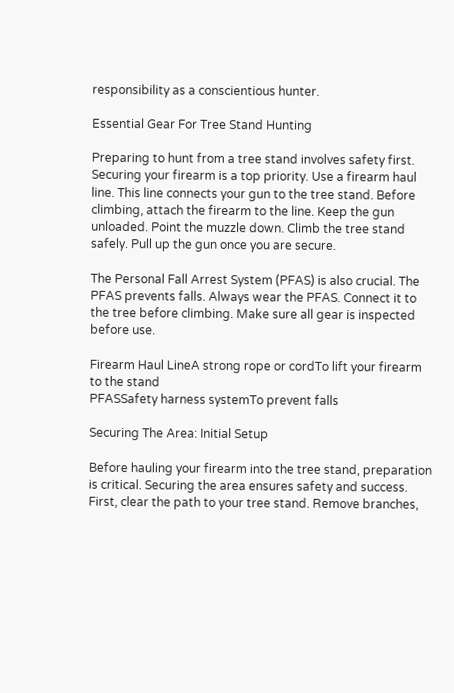responsibility as a conscientious hunter.

Essential Gear For Tree Stand Hunting

Preparing to hunt from a tree stand involves safety first. Securing your firearm is a top priority. Use a firearm haul line. This line connects your gun to the tree stand. Before climbing, attach the firearm to the line. Keep the gun unloaded. Point the muzzle down. Climb the tree stand safely. Pull up the gun once you are secure.

The Personal Fall Arrest System (PFAS) is also crucial. The PFAS prevents falls. Always wear the PFAS. Connect it to the tree before climbing. Make sure all gear is inspected before use.

Firearm Haul LineA strong rope or cordTo lift your firearm to the stand
PFASSafety harness systemTo prevent falls

Securing The Area: Initial Setup

Before hauling your firearm into the tree stand, preparation is critical. Securing the area ensures safety and success. First, clear the path to your tree stand. Remove branches,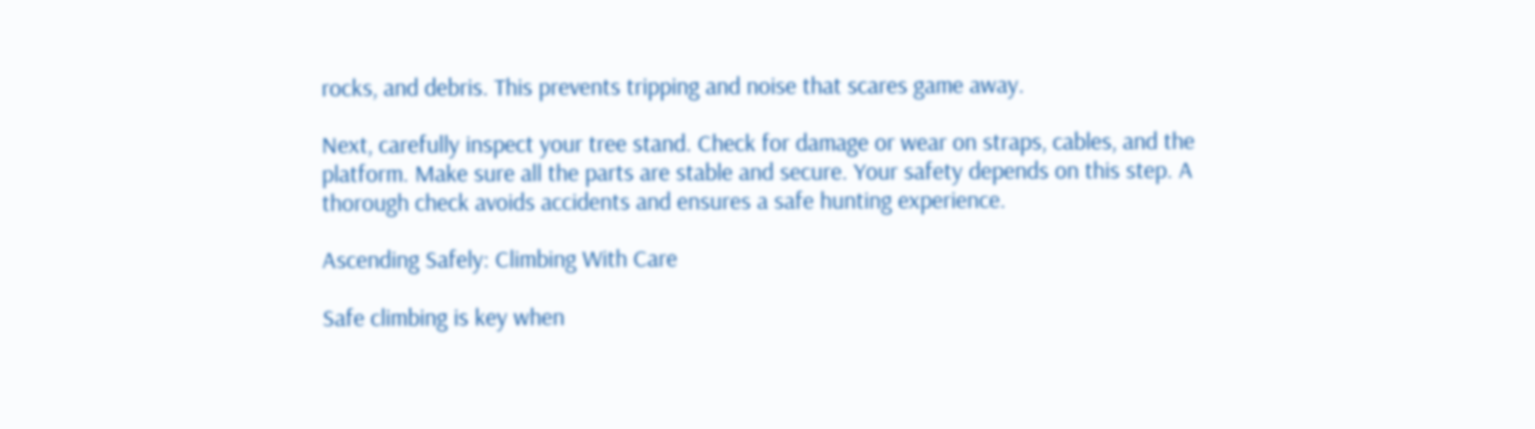rocks, and debris. This prevents tripping and noise that scares game away.

Next, carefully inspect your tree stand. Check for damage or wear on straps, cables, and the platform. Make sure all the parts are stable and secure. Your safety depends on this step. A thorough check avoids accidents and ensures a safe hunting experience.

Ascending Safely: Climbing With Care

Safe climbing is key when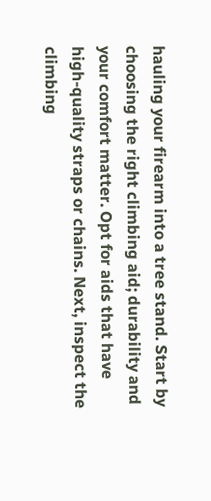hauling your firearm into a tree stand. Start by choosing the right climbing aid; durability and your comfort matter. Opt for aids that have high-quality straps or chains. Next, inspect the climbing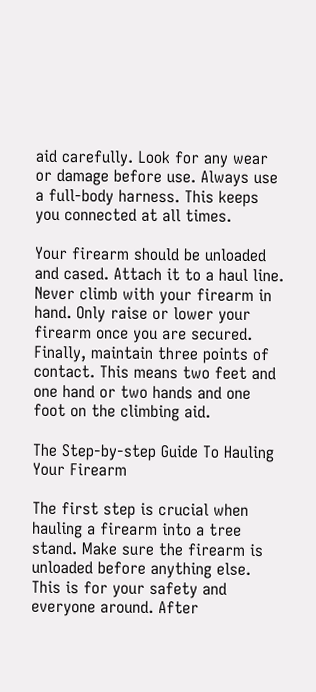aid carefully. Look for any wear or damage before use. Always use a full-body harness. This keeps you connected at all times.

Your firearm should be unloaded and cased. Attach it to a haul line. Never climb with your firearm in hand. Only raise or lower your firearm once you are secured. Finally, maintain three points of contact. This means two feet and one hand or two hands and one foot on the climbing aid.

The Step-by-step Guide To Hauling Your Firearm

The first step is crucial when hauling a firearm into a tree stand. Make sure the firearm is unloaded before anything else. This is for your safety and everyone around. After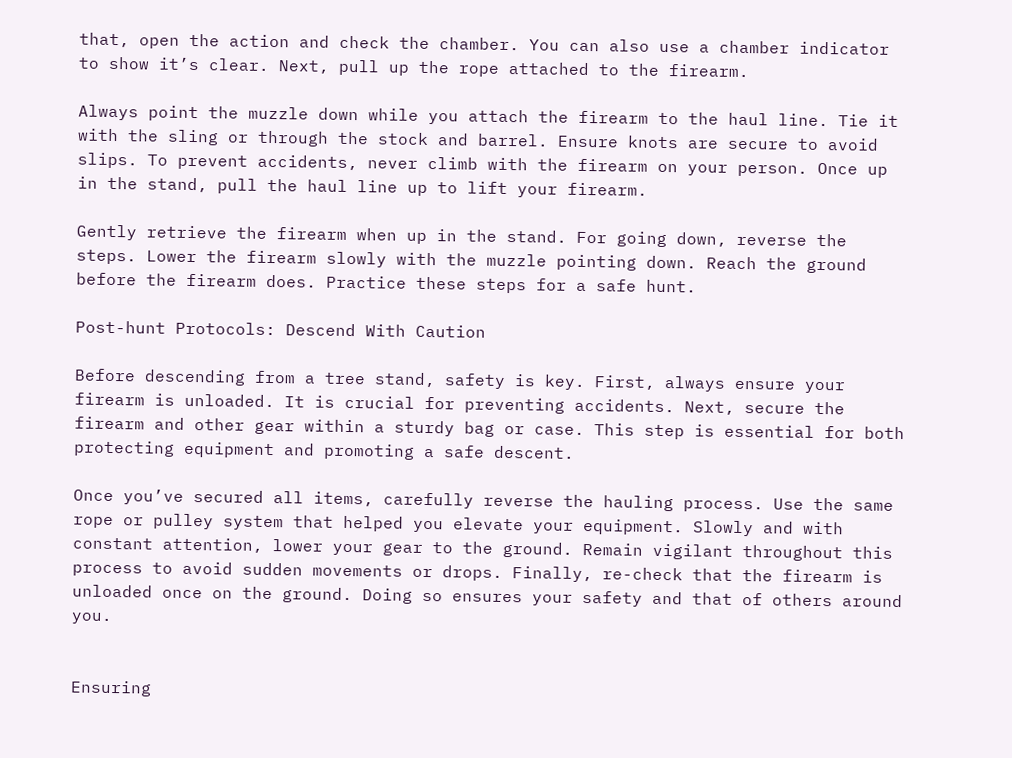that, open the action and check the chamber. You can also use a chamber indicator to show it’s clear. Next, pull up the rope attached to the firearm.

Always point the muzzle down while you attach the firearm to the haul line. Tie it with the sling or through the stock and barrel. Ensure knots are secure to avoid slips. To prevent accidents, never climb with the firearm on your person. Once up in the stand, pull the haul line up to lift your firearm.

Gently retrieve the firearm when up in the stand. For going down, reverse the steps. Lower the firearm slowly with the muzzle pointing down. Reach the ground before the firearm does. Practice these steps for a safe hunt.

Post-hunt Protocols: Descend With Caution

Before descending from a tree stand, safety is key. First, always ensure your firearm is unloaded. It is crucial for preventing accidents. Next, secure the firearm and other gear within a sturdy bag or case. This step is essential for both protecting equipment and promoting a safe descent.

Once you’ve secured all items, carefully reverse the hauling process. Use the same rope or pulley system that helped you elevate your equipment. Slowly and with constant attention, lower your gear to the ground. Remain vigilant throughout this process to avoid sudden movements or drops. Finally, re-check that the firearm is unloaded once on the ground. Doing so ensures your safety and that of others around you.


Ensuring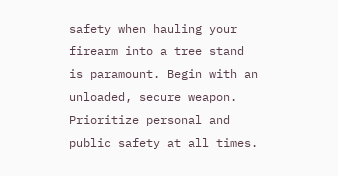safety when hauling your firearm into a tree stand is paramount. Begin with an unloaded, secure weapon. Prioritize personal and public safety at all times.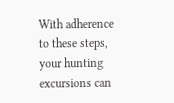With adherence to these steps, your hunting excursions can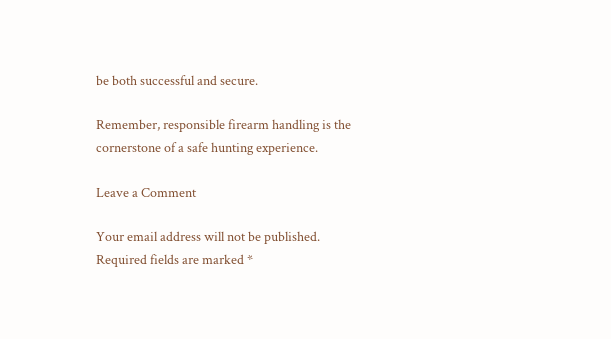be both successful and secure.

Remember, responsible firearm handling is the cornerstone of a safe hunting experience.

Leave a Comment

Your email address will not be published. Required fields are marked *